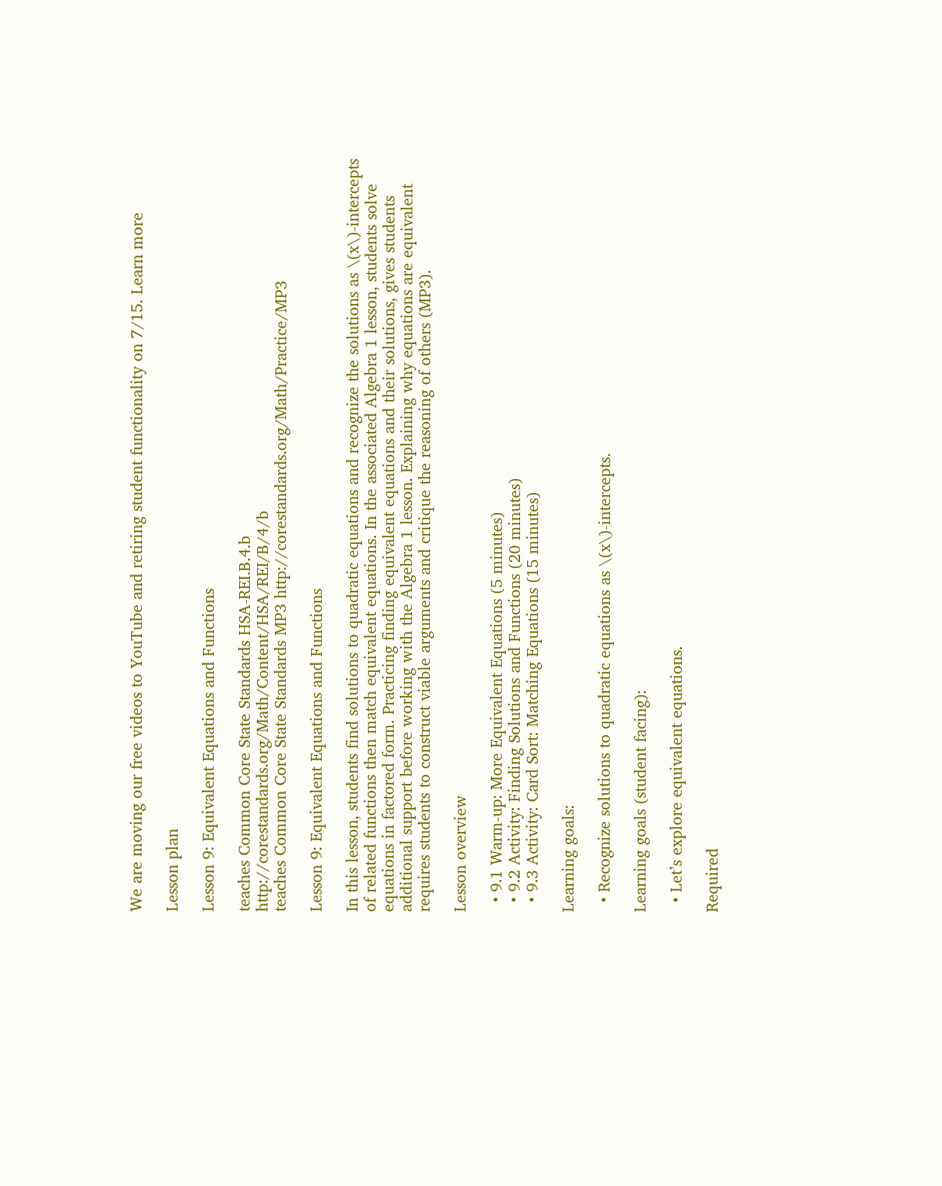We are moving our free videos to YouTube and retiring student functionality on 7/15. Learn more

Lesson plan

Lesson 9: Equivalent Equations and Functions

teaches Common Core State Standards HSA-REI.B.4.b http://corestandards.org/Math/Content/HSA/REI/B/4/b
teaches Common Core State Standards MP3 http://corestandards.org/Math/Practice/MP3

Lesson 9: Equivalent Equations and Functions

In this lesson, students find solutions to quadratic equations and recognize the solutions as \(x\)-intercepts of related functions then match equivalent equations. In the associated Algebra 1 lesson, students solve equations in factored form. Practicing finding equivalent equations and their solutions, gives students additional support before working with the Algebra 1 lesson. Explaining why equations are equivalent requires students to construct viable arguments and critique the reasoning of others (MP3).

Lesson overview

  • 9.1 Warm-up: More Equivalent Equations (5 minutes)
  • 9.2 Activity: Finding Solutions and Functions (20 minutes)
  • 9.3 Activity: Card Sort: Matching Equations (15 minutes)

Learning goals:

  • Recognize solutions to quadratic equations as \(x\)-intercepts.

Learning goals (student facing):

  • Let’s explore equivalent equations.

Required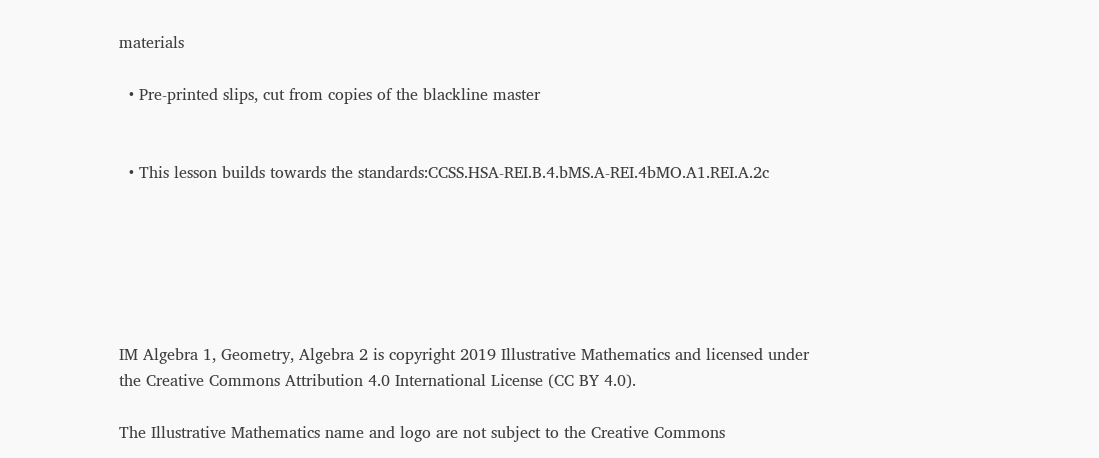materials

  • Pre-printed slips, cut from copies of the blackline master


  • This lesson builds towards the standards:CCSS.HSA-REI.B.4.bMS.A-REI.4bMO.A1.REI.A.2c






IM Algebra 1, Geometry, Algebra 2 is copyright 2019 Illustrative Mathematics and licensed under the Creative Commons Attribution 4.0 International License (CC BY 4.0).

The Illustrative Mathematics name and logo are not subject to the Creative Commons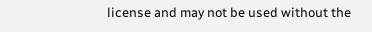license and may not be used without the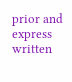prior and express written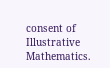consent of Illustrative Mathematics.